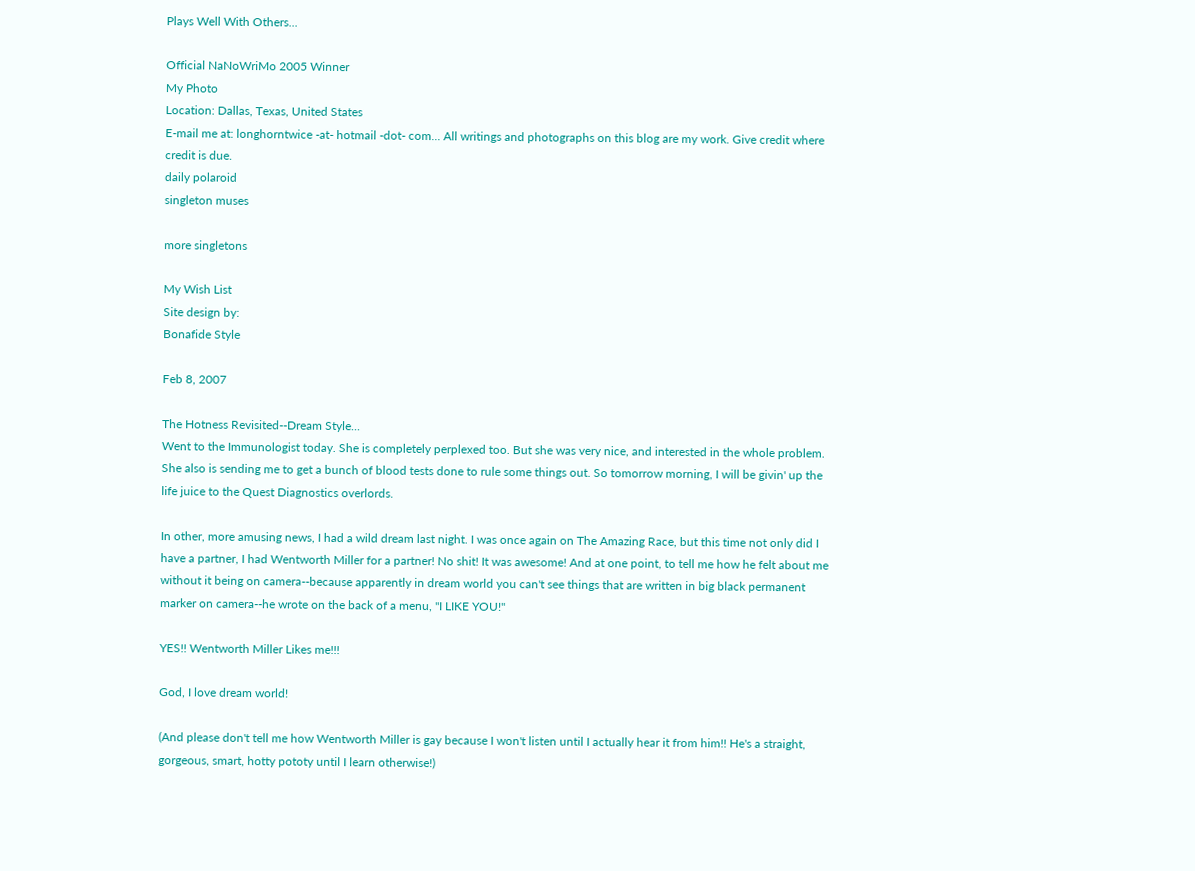Plays Well With Others...

Official NaNoWriMo 2005 Winner
My Photo
Location: Dallas, Texas, United States
E-mail me at: longhorntwice -at- hotmail -dot- com... All writings and photographs on this blog are my work. Give credit where credit is due.
daily polaroid
singleton muses

more singletons

My Wish List
Site design by:
Bonafide Style

Feb 8, 2007

The Hotness Revisited--Dream Style...
Went to the Immunologist today. She is completely perplexed too. But she was very nice, and interested in the whole problem. She also is sending me to get a bunch of blood tests done to rule some things out. So tomorrow morning, I will be givin' up the life juice to the Quest Diagnostics overlords.

In other, more amusing news, I had a wild dream last night. I was once again on The Amazing Race, but this time not only did I have a partner, I had Wentworth Miller for a partner! No shit! It was awesome! And at one point, to tell me how he felt about me without it being on camera--because apparently in dream world you can't see things that are written in big black permanent marker on camera--he wrote on the back of a menu, "I LIKE YOU!"

YES!! Wentworth Miller Likes me!!!

God, I love dream world!

(And please don't tell me how Wentworth Miller is gay because I won't listen until I actually hear it from him!! He's a straight, gorgeous, smart, hotty pototy until I learn otherwise!)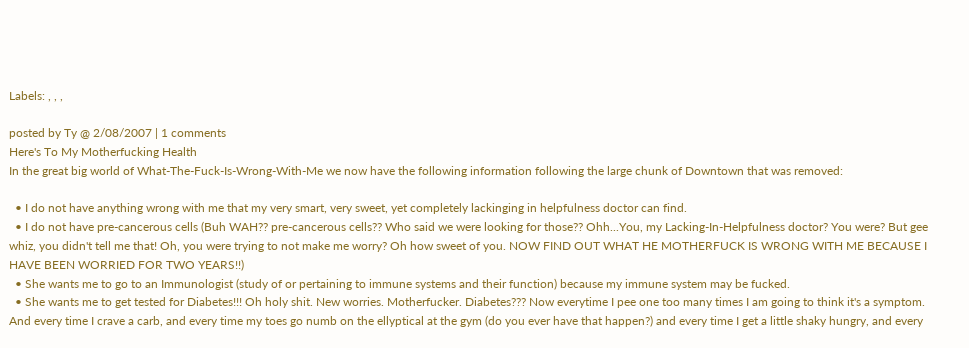Labels: , , ,

posted by Ty @ 2/08/2007 | 1 comments
Here's To My Motherfucking Health
In the great big world of What-The-Fuck-Is-Wrong-With-Me we now have the following information following the large chunk of Downtown that was removed:

  • I do not have anything wrong with me that my very smart, very sweet, yet completely lackinging in helpfulness doctor can find.
  • I do not have pre-cancerous cells (Buh WAH?? pre-cancerous cells?? Who said we were looking for those?? Ohh...You, my Lacking-In-Helpfulness doctor? You were? But gee whiz, you didn't tell me that! Oh, you were trying to not make me worry? Oh how sweet of you. NOW FIND OUT WHAT HE MOTHERFUCK IS WRONG WITH ME BECAUSE I HAVE BEEN WORRIED FOR TWO YEARS!!)
  • She wants me to go to an Immunologist (study of or pertaining to immune systems and their function) because my immune system may be fucked.
  • She wants me to get tested for Diabetes!!! Oh holy shit. New worries. Motherfucker. Diabetes??? Now everytime I pee one too many times I am going to think it's a symptom. And every time I crave a carb, and every time my toes go numb on the ellyptical at the gym (do you ever have that happen?) and every time I get a little shaky hungry, and every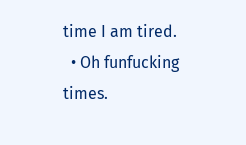time I am tired.
  • Oh funfucking times.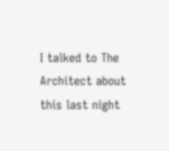I talked to The Architect about this last night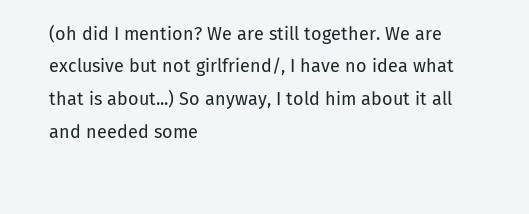(oh did I mention? We are still together. We are exclusive but not girlfriend/, I have no idea what that is about...) So anyway, I told him about it all and needed some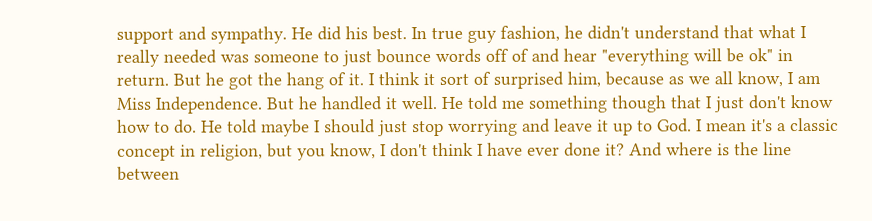support and sympathy. He did his best. In true guy fashion, he didn't understand that what I really needed was someone to just bounce words off of and hear "everything will be ok" in return. But he got the hang of it. I think it sort of surprised him, because as we all know, I am Miss Independence. But he handled it well. He told me something though that I just don't know how to do. He told maybe I should just stop worrying and leave it up to God. I mean it's a classic concept in religion, but you know, I don't think I have ever done it? And where is the line between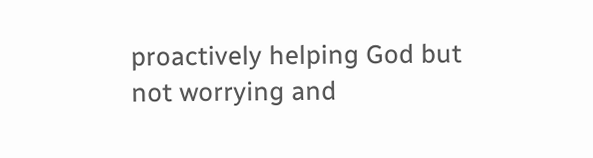proactively helping God but not worrying and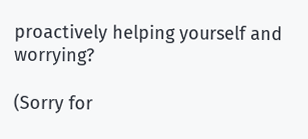proactively helping yourself and worrying?

(Sorry for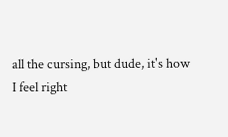all the cursing, but dude, it's how I feel right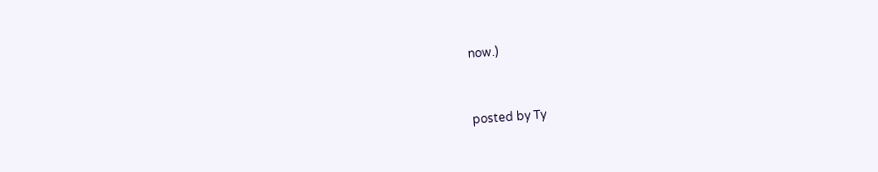now.)


posted by Ty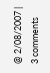@ 2/08/2007 | 3 comments